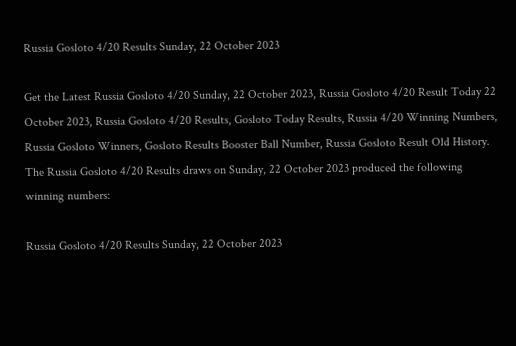Russia Gosloto 4/20 Results Sunday, 22 October 2023

Get the Latest Russia Gosloto 4/20 Sunday, 22 October 2023, Russia Gosloto 4/20 Result Today 22 October 2023, Russia Gosloto 4/20 Results, Gosloto Today Results, Russia 4/20 Winning Numbers, Russia Gosloto Winners, Gosloto Results Booster Ball Number, Russia Gosloto Result Old History. The Russia Gosloto 4/20 Results draws on Sunday, 22 October 2023 produced the following winning numbers:

Russia Gosloto 4/20 Results Sunday, 22 October 2023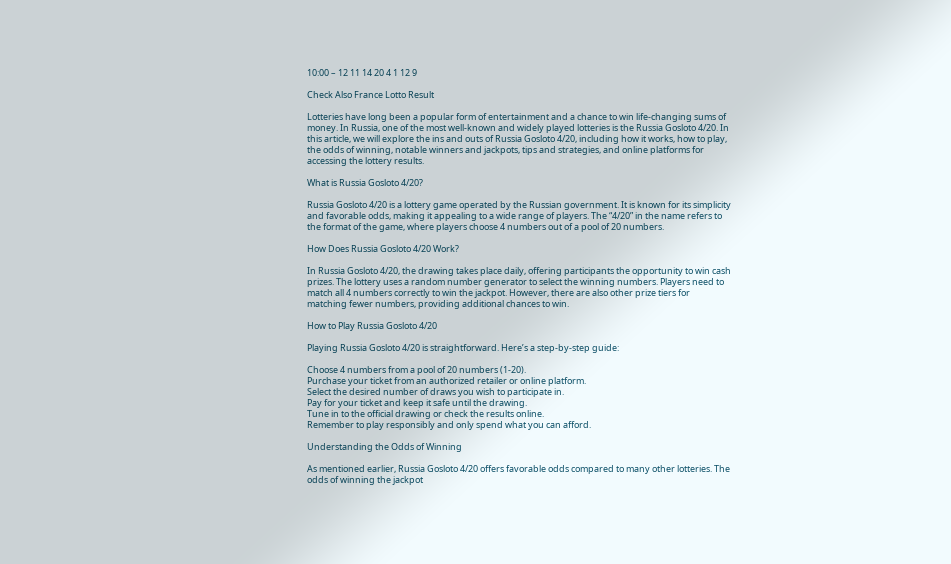10:00 – 12 11 14 20 4 1 12 9

Check Also France Lotto Result

Lotteries have long been a popular form of entertainment and a chance to win life-changing sums of money. In Russia, one of the most well-known and widely played lotteries is the Russia Gosloto 4/20. In this article, we will explore the ins and outs of Russia Gosloto 4/20, including how it works, how to play, the odds of winning, notable winners and jackpots, tips and strategies, and online platforms for accessing the lottery results.

What is Russia Gosloto 4/20?

Russia Gosloto 4/20 is a lottery game operated by the Russian government. It is known for its simplicity and favorable odds, making it appealing to a wide range of players. The “4/20” in the name refers to the format of the game, where players choose 4 numbers out of a pool of 20 numbers.

How Does Russia Gosloto 4/20 Work?

In Russia Gosloto 4/20, the drawing takes place daily, offering participants the opportunity to win cash prizes. The lottery uses a random number generator to select the winning numbers. Players need to match all 4 numbers correctly to win the jackpot. However, there are also other prize tiers for matching fewer numbers, providing additional chances to win.

How to Play Russia Gosloto 4/20

Playing Russia Gosloto 4/20 is straightforward. Here’s a step-by-step guide:

Choose 4 numbers from a pool of 20 numbers (1-20).
Purchase your ticket from an authorized retailer or online platform.
Select the desired number of draws you wish to participate in.
Pay for your ticket and keep it safe until the drawing.
Tune in to the official drawing or check the results online.
Remember to play responsibly and only spend what you can afford.

Understanding the Odds of Winning

As mentioned earlier, Russia Gosloto 4/20 offers favorable odds compared to many other lotteries. The odds of winning the jackpot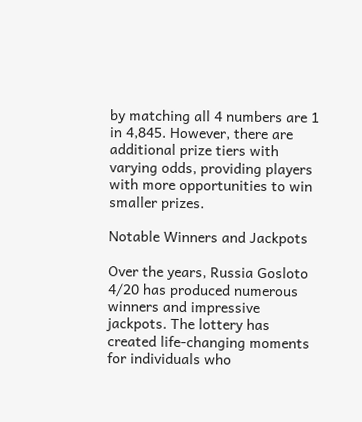by matching all 4 numbers are 1 in 4,845. However, there are additional prize tiers with varying odds, providing players with more opportunities to win smaller prizes.

Notable Winners and Jackpots

Over the years, Russia Gosloto 4/20 has produced numerous winners and impressive jackpots. The lottery has created life-changing moments for individuals who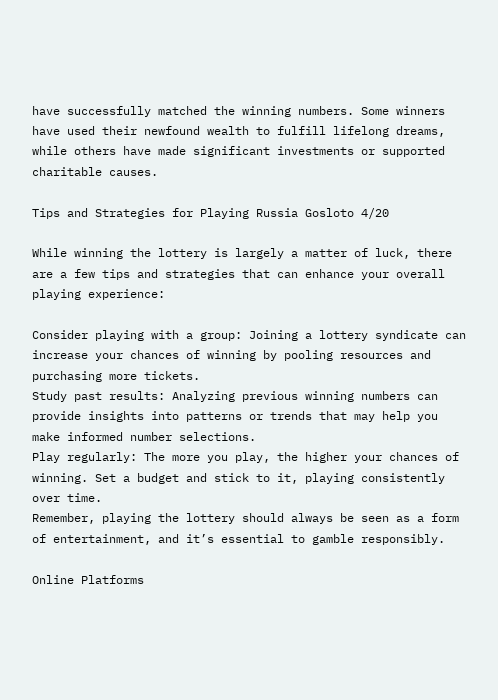have successfully matched the winning numbers. Some winners have used their newfound wealth to fulfill lifelong dreams, while others have made significant investments or supported charitable causes.

Tips and Strategies for Playing Russia Gosloto 4/20

While winning the lottery is largely a matter of luck, there are a few tips and strategies that can enhance your overall playing experience:

Consider playing with a group: Joining a lottery syndicate can increase your chances of winning by pooling resources and purchasing more tickets.
Study past results: Analyzing previous winning numbers can provide insights into patterns or trends that may help you make informed number selections.
Play regularly: The more you play, the higher your chances of winning. Set a budget and stick to it, playing consistently over time.
Remember, playing the lottery should always be seen as a form of entertainment, and it’s essential to gamble responsibly.

Online Platforms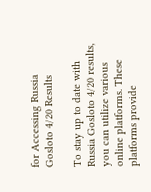for Accessing Russia Gosloto 4/20 Results

To stay up to date with Russia Gosloto 4/20 results, you can utilize various online platforms. These platforms provide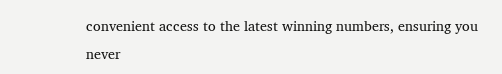convenient access to the latest winning numbers, ensuring you never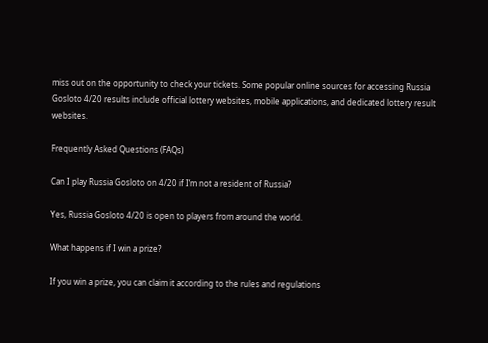miss out on the opportunity to check your tickets. Some popular online sources for accessing Russia Gosloto 4/20 results include official lottery websites, mobile applications, and dedicated lottery result websites.

Frequently Asked Questions (FAQs)

Can I play Russia Gosloto on 4/20 if I’m not a resident of Russia?

Yes, Russia Gosloto 4/20 is open to players from around the world.

What happens if I win a prize?

If you win a prize, you can claim it according to the rules and regulations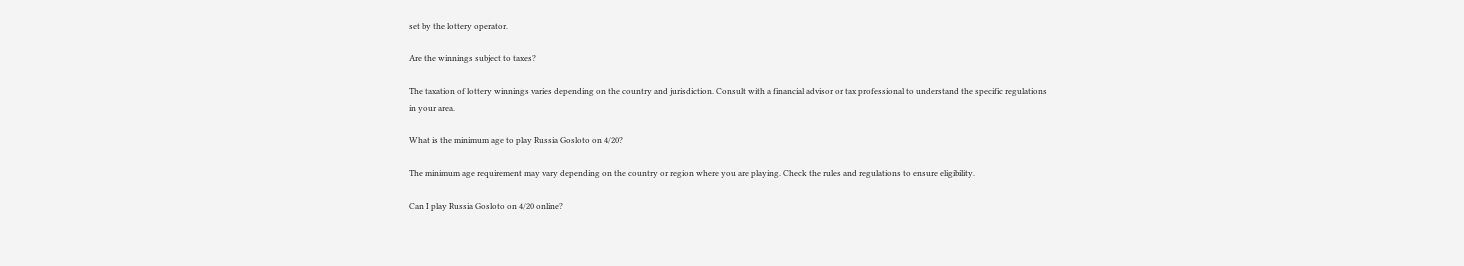set by the lottery operator.

Are the winnings subject to taxes?

The taxation of lottery winnings varies depending on the country and jurisdiction. Consult with a financial advisor or tax professional to understand the specific regulations in your area.

What is the minimum age to play Russia Gosloto on 4/20?

The minimum age requirement may vary depending on the country or region where you are playing. Check the rules and regulations to ensure eligibility.

Can I play Russia Gosloto on 4/20 online?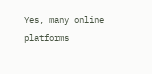Yes, many online platforms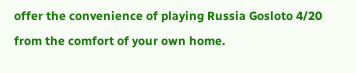offer the convenience of playing Russia Gosloto 4/20 from the comfort of your own home.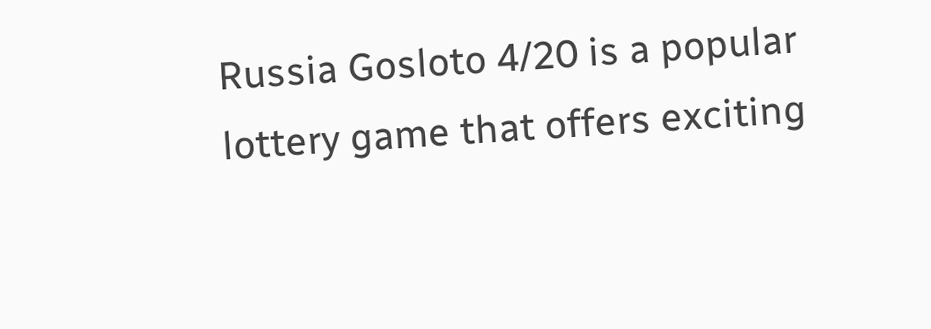Russia Gosloto 4/20 is a popular lottery game that offers exciting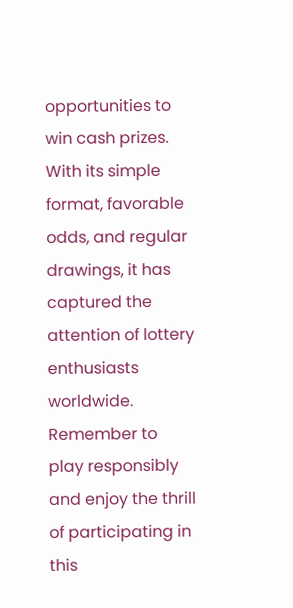opportunities to win cash prizes. With its simple format, favorable odds, and regular drawings, it has captured the attention of lottery enthusiasts worldwide. Remember to play responsibly and enjoy the thrill of participating in this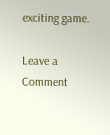exciting game.

Leave a Comment